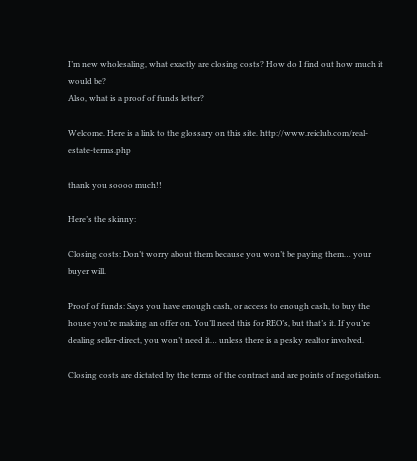I’m new wholesaling, what exactly are closing costs? How do I find out how much it would be?
Also, what is a proof of funds letter?

Welcome. Here is a link to the glossary on this site. http://www.reiclub.com/real-estate-terms.php

thank you soooo much!!

Here’s the skinny:

Closing costs: Don’t worry about them because you won’t be paying them… your buyer will.

Proof of funds: Says you have enough cash, or access to enough cash, to buy the house you’re making an offer on. You’ll need this for REO’s, but that’s it. If you’re dealing seller-direct, you won’t need it… unless there is a pesky realtor involved.

Closing costs are dictated by the terms of the contract and are points of negotiation.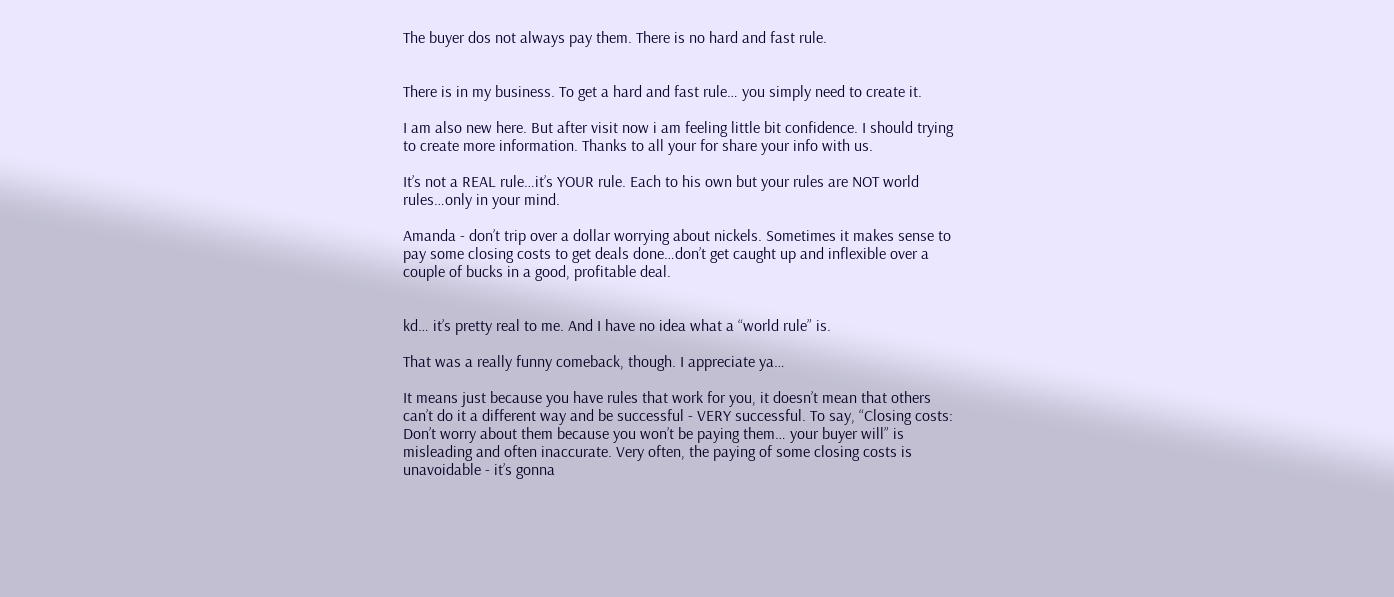The buyer dos not always pay them. There is no hard and fast rule.


There is in my business. To get a hard and fast rule… you simply need to create it.

I am also new here. But after visit now i am feeling little bit confidence. I should trying to create more information. Thanks to all your for share your info with us.

It’s not a REAL rule…it’s YOUR rule. Each to his own but your rules are NOT world rules…only in your mind.

Amanda - don’t trip over a dollar worrying about nickels. Sometimes it makes sense to pay some closing costs to get deals done…don’t get caught up and inflexible over a couple of bucks in a good, profitable deal.


kd… it’s pretty real to me. And I have no idea what a “world rule” is.

That was a really funny comeback, though. I appreciate ya…

It means just because you have rules that work for you, it doesn’t mean that others can’t do it a different way and be successful - VERY successful. To say, “Closing costs: Don’t worry about them because you won’t be paying them… your buyer will” is misleading and often inaccurate. Very often, the paying of some closing costs is unavoidable - it’s gonna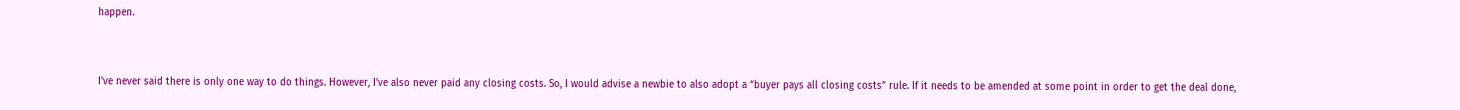happen.


I’ve never said there is only one way to do things. However, I’ve also never paid any closing costs. So, I would advise a newbie to also adopt a “buyer pays all closing costs” rule. If it needs to be amended at some point in order to get the deal done,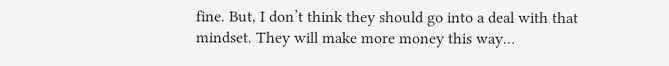fine. But, I don’t think they should go into a deal with that mindset. They will make more money this way…